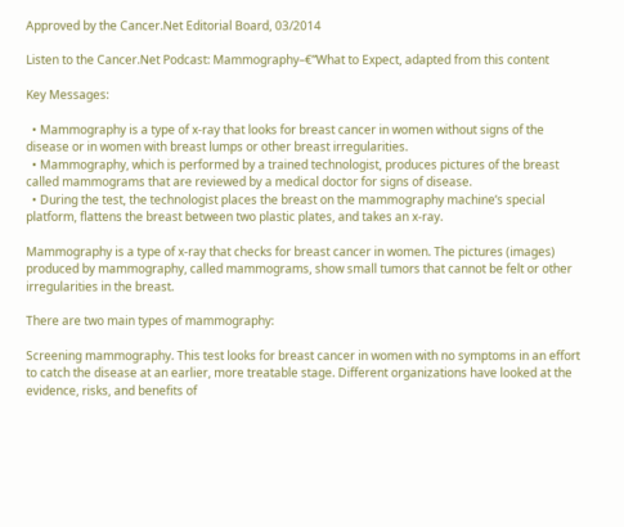Approved by the Cancer.Net Editorial Board, 03/2014

Listen to the Cancer.Net Podcast: Mammography–€”What to Expect, adapted from this content

Key Messages:

  • Mammography is a type of x-ray that looks for breast cancer in women without signs of the disease or in women with breast lumps or other breast irregularities.
  • Mammography, which is performed by a trained technologist, produces pictures of the breast called mammograms that are reviewed by a medical doctor for signs of disease.
  • During the test, the technologist places the breast on the mammography machine’s special platform, flattens the breast between two plastic plates, and takes an x-ray.

Mammography is a type of x-ray that checks for breast cancer in women. The pictures (images) produced by mammography, called mammograms, show small tumors that cannot be felt or other irregularities in the breast.

There are two main types of mammography:

Screening mammography. This test looks for breast cancer in women with no symptoms in an effort to catch the disease at an earlier, more treatable stage. Different organizations have looked at the evidence, risks, and benefits of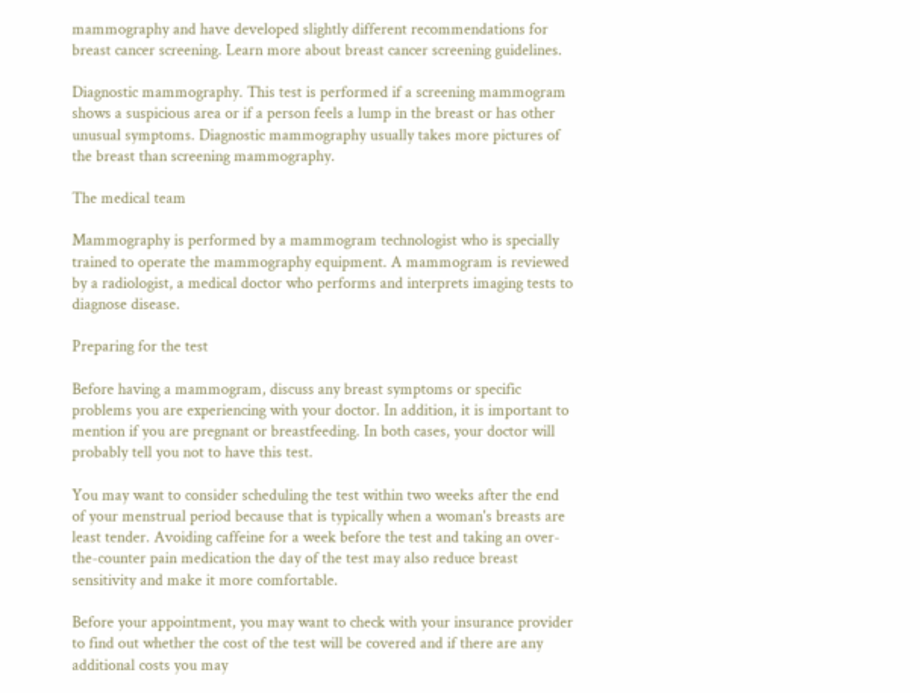mammography and have developed slightly different recommendations for breast cancer screening. Learn more about breast cancer screening guidelines.

Diagnostic mammography. This test is performed if a screening mammogram shows a suspicious area or if a person feels a lump in the breast or has other unusual symptoms. Diagnostic mammography usually takes more pictures of the breast than screening mammography.

The medical team

Mammography is performed by a mammogram technologist who is specially trained to operate the mammography equipment. A mammogram is reviewed by a radiologist, a medical doctor who performs and interprets imaging tests to diagnose disease.

Preparing for the test

Before having a mammogram, discuss any breast symptoms or specific problems you are experiencing with your doctor. In addition, it is important to mention if you are pregnant or breastfeeding. In both cases, your doctor will probably tell you not to have this test.

You may want to consider scheduling the test within two weeks after the end of your menstrual period because that is typically when a woman's breasts are least tender. Avoiding caffeine for a week before the test and taking an over-the-counter pain medication the day of the test may also reduce breast sensitivity and make it more comfortable.

Before your appointment, you may want to check with your insurance provider to find out whether the cost of the test will be covered and if there are any additional costs you may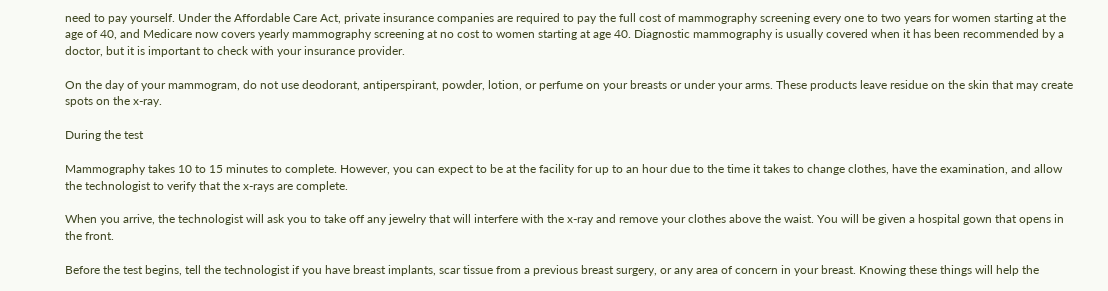need to pay yourself. Under the Affordable Care Act, private insurance companies are required to pay the full cost of mammography screening every one to two years for women starting at the age of 40, and Medicare now covers yearly mammography screening at no cost to women starting at age 40. Diagnostic mammography is usually covered when it has been recommended by a doctor, but it is important to check with your insurance provider.

On the day of your mammogram, do not use deodorant, antiperspirant, powder, lotion, or perfume on your breasts or under your arms. These products leave residue on the skin that may create spots on the x-ray.

During the test

Mammography takes 10 to 15 minutes to complete. However, you can expect to be at the facility for up to an hour due to the time it takes to change clothes, have the examination, and allow the technologist to verify that the x-rays are complete.

When you arrive, the technologist will ask you to take off any jewelry that will interfere with the x-ray and remove your clothes above the waist. You will be given a hospital gown that opens in the front.

Before the test begins, tell the technologist if you have breast implants, scar tissue from a previous breast surgery, or any area of concern in your breast. Knowing these things will help the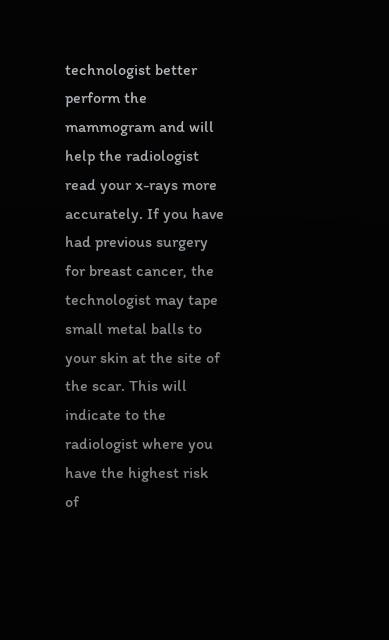technologist better perform the mammogram and will help the radiologist read your x-rays more accurately. If you have had previous surgery for breast cancer, the technologist may tape small metal balls to your skin at the site of the scar. This will indicate to the radiologist where you have the highest risk of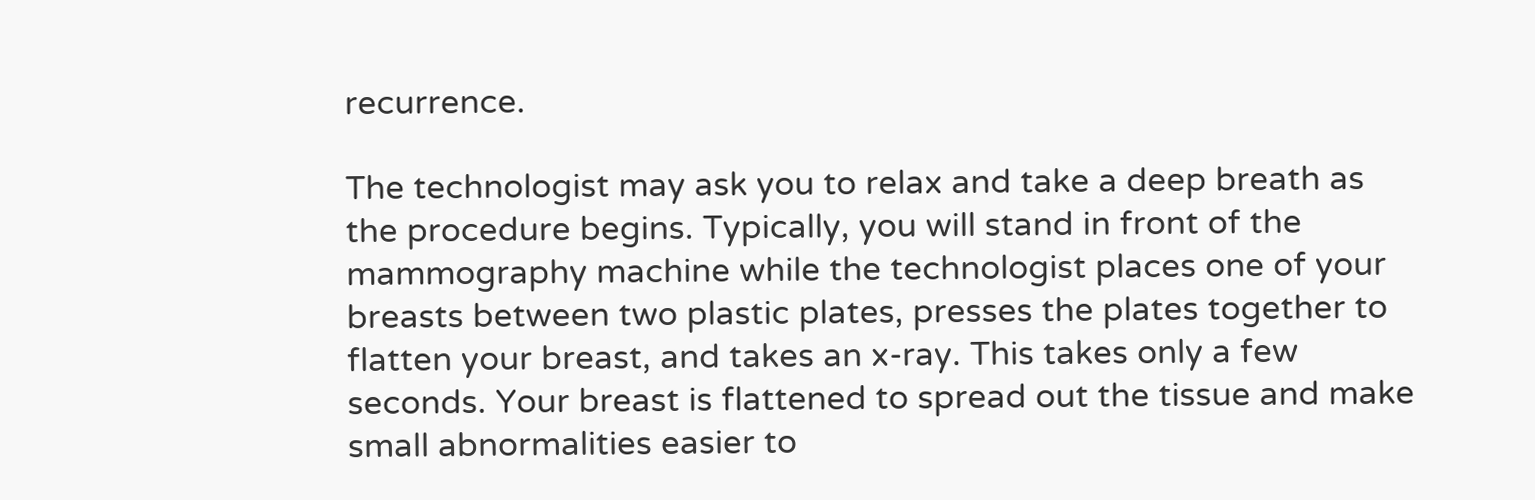recurrence.

The technologist may ask you to relax and take a deep breath as the procedure begins. Typically, you will stand in front of the mammography machine while the technologist places one of your breasts between two plastic plates, presses the plates together to flatten your breast, and takes an x-ray. This takes only a few seconds. Your breast is flattened to spread out the tissue and make small abnormalities easier to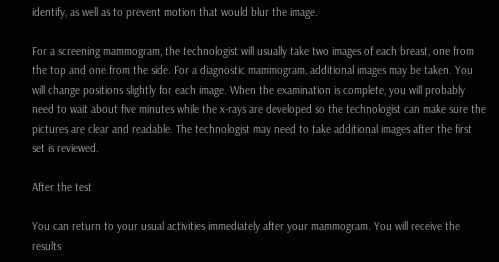identify, as well as to prevent motion that would blur the image.

For a screening mammogram, the technologist will usually take two images of each breast, one from the top and one from the side. For a diagnostic mammogram, additional images may be taken. You will change positions slightly for each image. When the examination is complete, you will probably need to wait about five minutes while the x-rays are developed so the technologist can make sure the pictures are clear and readable. The technologist may need to take additional images after the first set is reviewed.

After the test

You can return to your usual activities immediately after your mammogram. You will receive the results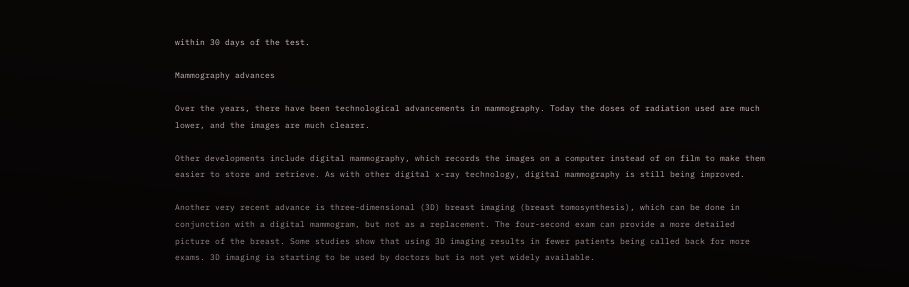within 30 days of the test.

Mammography advances

Over the years, there have been technological advancements in mammography. Today the doses of radiation used are much lower, and the images are much clearer.

Other developments include digital mammography, which records the images on a computer instead of on film to make them easier to store and retrieve. As with other digital x-ray technology, digital mammography is still being improved.

Another very recent advance is three-dimensional (3D) breast imaging (breast tomosynthesis), which can be done in conjunction with a digital mammogram, but not as a replacement. The four-second exam can provide a more detailed picture of the breast. Some studies show that using 3D imaging results in fewer patients being called back for more exams. 3D imaging is starting to be used by doctors but is not yet widely available.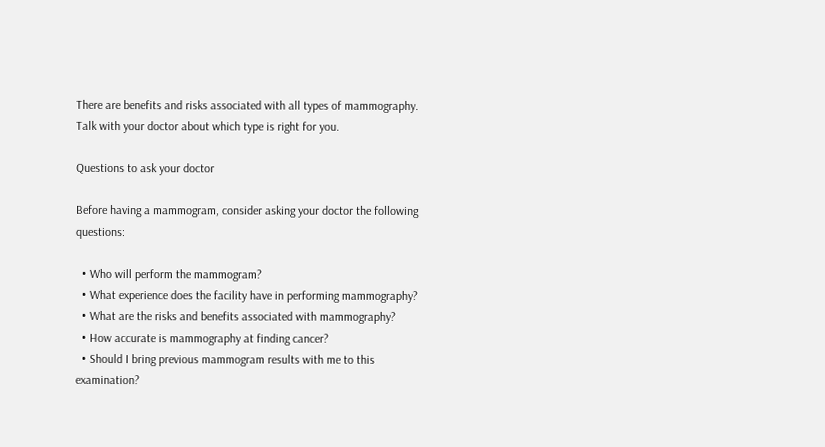There are benefits and risks associated with all types of mammography. Talk with your doctor about which type is right for you.

Questions to ask your doctor

Before having a mammogram, consider asking your doctor the following questions:

  • Who will perform the mammogram?
  • What experience does the facility have in performing mammography?
  • What are the risks and benefits associated with mammography?
  • How accurate is mammography at finding cancer?
  • Should I bring previous mammogram results with me to this examination?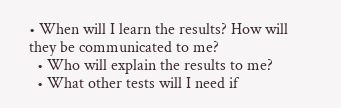• When will I learn the results? How will they be communicated to me?
  • Who will explain the results to me?
  • What other tests will I need if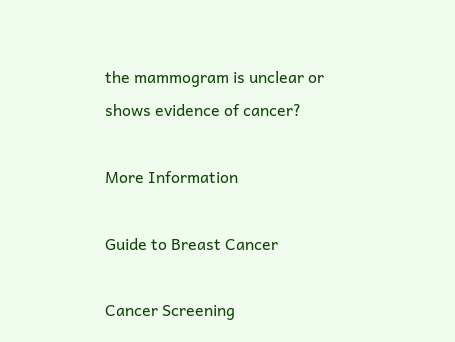the mammogram is unclear or shows evidence of cancer?

More Information

Guide to Breast Cancer

Cancer Screening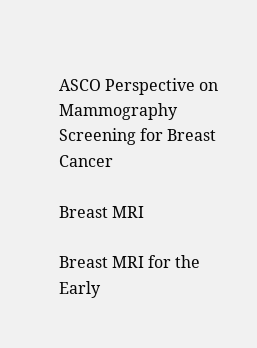ASCO Perspective on Mammography Screening for Breast Cancer

Breast MRI

Breast MRI for the Early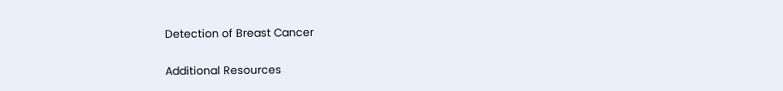Detection of Breast Cancer

Additional Resources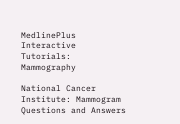MedlinePlus Interactive Tutorials: Mammography

National Cancer Institute: Mammogram Questions and Answers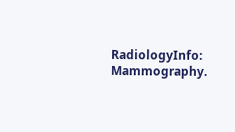RadiologyInfo: Mammography.